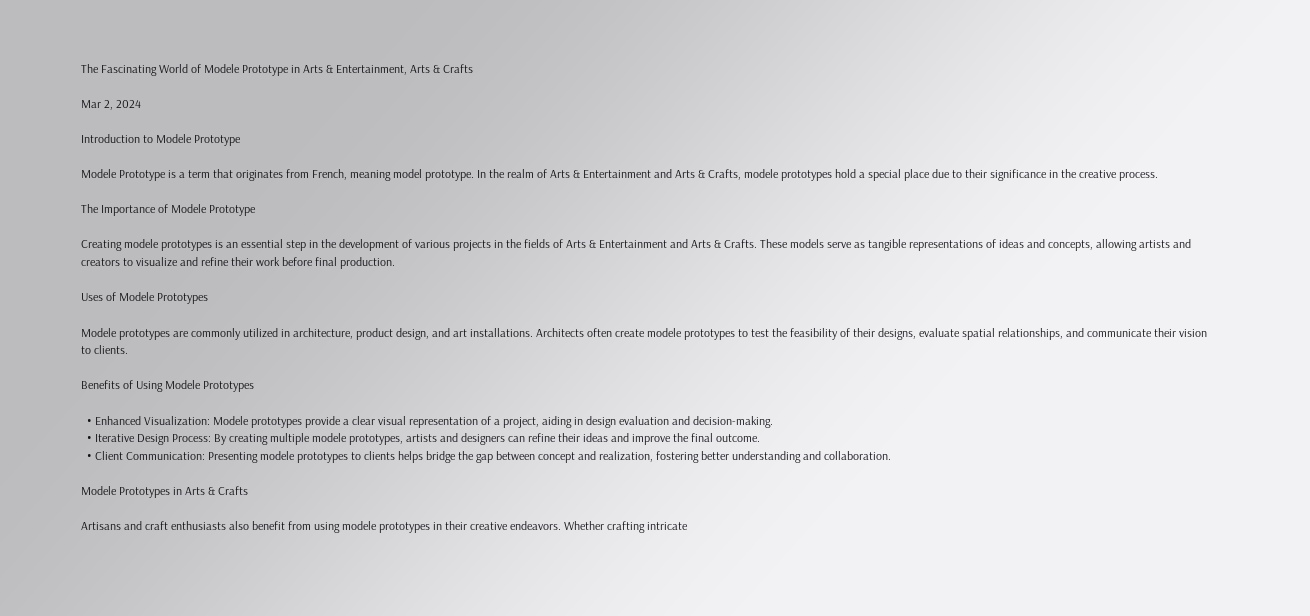The Fascinating World of Modele Prototype in Arts & Entertainment, Arts & Crafts

Mar 2, 2024

Introduction to Modele Prototype

Modele Prototype is a term that originates from French, meaning model prototype. In the realm of Arts & Entertainment and Arts & Crafts, modele prototypes hold a special place due to their significance in the creative process.

The Importance of Modele Prototype

Creating modele prototypes is an essential step in the development of various projects in the fields of Arts & Entertainment and Arts & Crafts. These models serve as tangible representations of ideas and concepts, allowing artists and creators to visualize and refine their work before final production.

Uses of Modele Prototypes

Modele prototypes are commonly utilized in architecture, product design, and art installations. Architects often create modele prototypes to test the feasibility of their designs, evaluate spatial relationships, and communicate their vision to clients.

Benefits of Using Modele Prototypes

  • Enhanced Visualization: Modele prototypes provide a clear visual representation of a project, aiding in design evaluation and decision-making.
  • Iterative Design Process: By creating multiple modele prototypes, artists and designers can refine their ideas and improve the final outcome.
  • Client Communication: Presenting modele prototypes to clients helps bridge the gap between concept and realization, fostering better understanding and collaboration.

Modele Prototypes in Arts & Crafts

Artisans and craft enthusiasts also benefit from using modele prototypes in their creative endeavors. Whether crafting intricate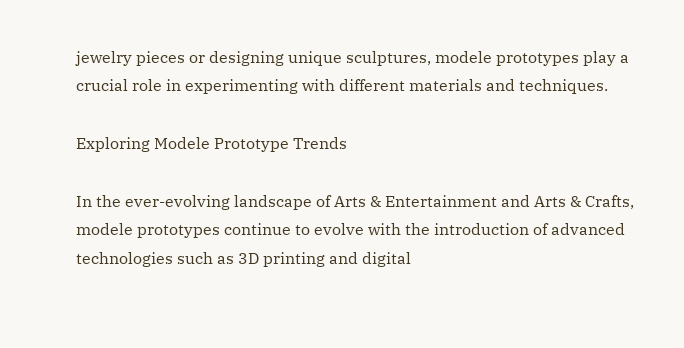jewelry pieces or designing unique sculptures, modele prototypes play a crucial role in experimenting with different materials and techniques.

Exploring Modele Prototype Trends

In the ever-evolving landscape of Arts & Entertainment and Arts & Crafts, modele prototypes continue to evolve with the introduction of advanced technologies such as 3D printing and digital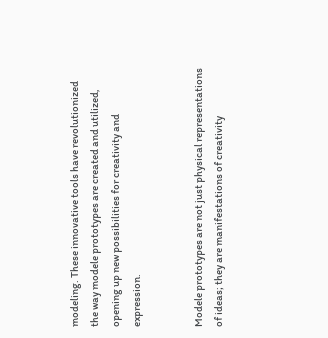modeling. These innovative tools have revolutionized the way modele prototypes are created and utilized, opening up new possibilities for creativity and expression.


Modele prototypes are not just physical representations of ideas; they are manifestations of creativity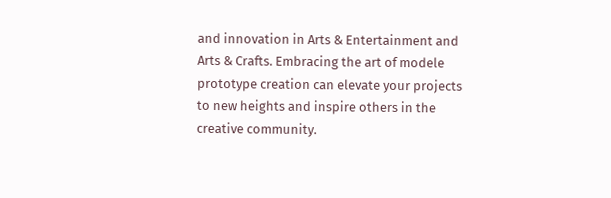and innovation in Arts & Entertainment and Arts & Crafts. Embracing the art of modele prototype creation can elevate your projects to new heights and inspire others in the creative community.